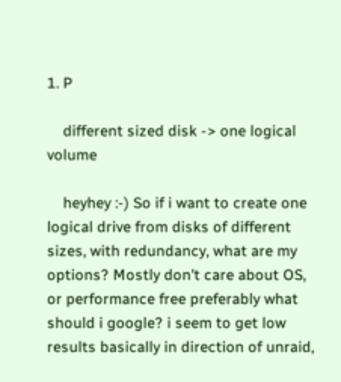1. P

    different sized disk -> one logical volume

    heyhey :-) So if i want to create one logical drive from disks of different sizes, with redundancy, what are my options? Mostly don't care about OS, or performance free preferably what should i google? i seem to get low results basically in direction of unraid,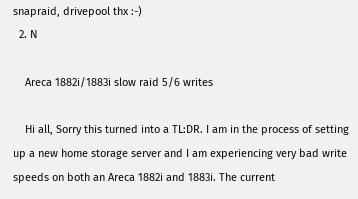snapraid, drivepool thx :-)
  2. N

    Areca 1882i/1883i slow raid 5/6 writes

    Hi all, Sorry this turned into a TL:DR. I am in the process of setting up a new home storage server and I am experiencing very bad write speeds on both an Areca 1882i and 1883i. The current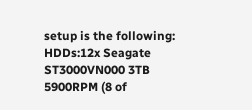setup is the following: HDDs:12x Seagate ST3000VN000 3TB 5900RPM (8 of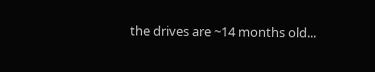the drives are ~14 months old...